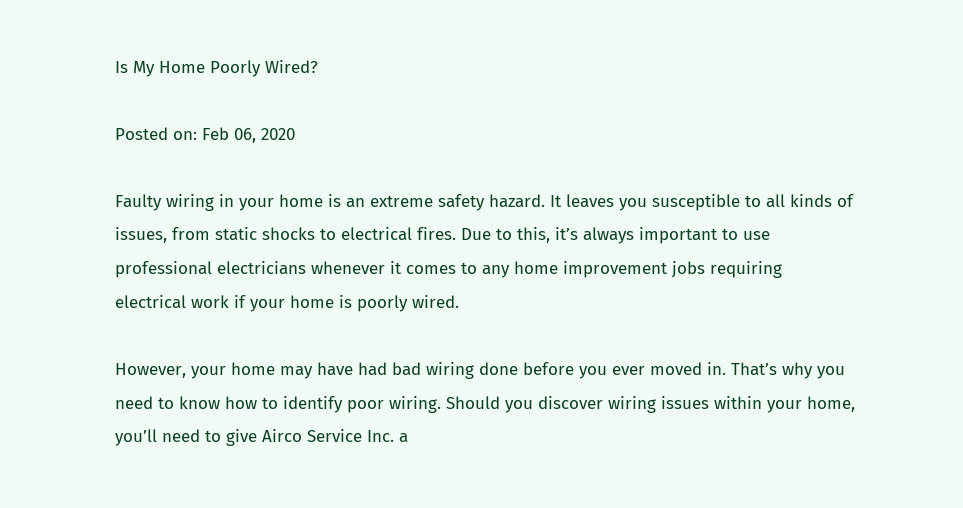Is My Home Poorly Wired?

Posted on: Feb 06, 2020

Faulty wiring in your home is an extreme safety hazard. It leaves you susceptible to all kinds of issues, from static shocks to electrical fires. Due to this, it’s always important to use professional electricians whenever it comes to any home improvement jobs requiring electrical work if your home is poorly wired.

However, your home may have had bad wiring done before you ever moved in. That’s why you need to know how to identify poor wiring. Should you discover wiring issues within your home, you’ll need to give Airco Service Inc. a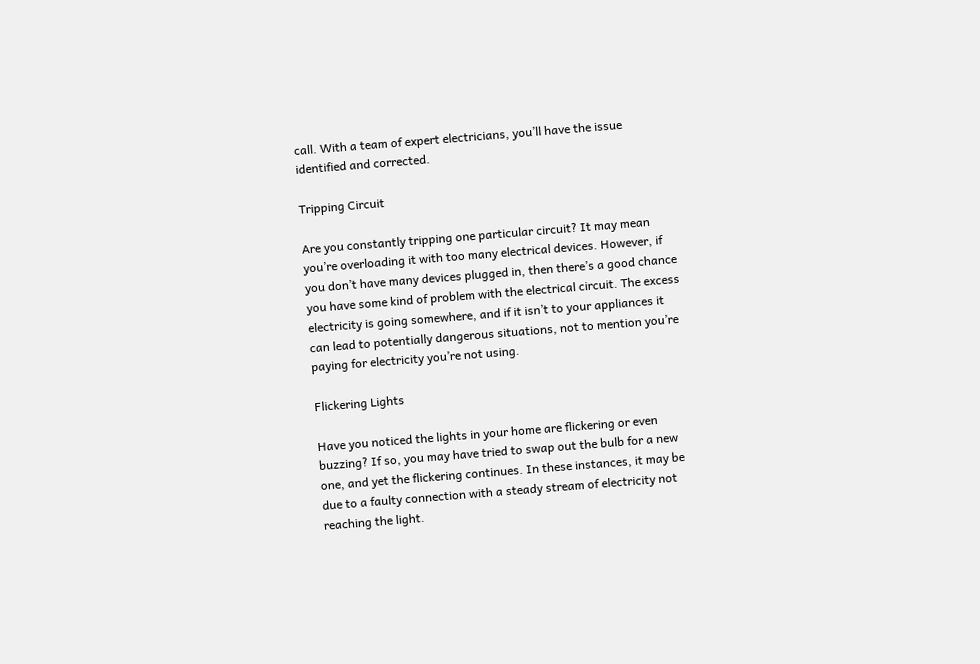call. With a team of expert electricians, you’ll have the issue identified and corrected.

Tripping Circuit

Are you constantly tripping one particular circuit? It may mean you’re overloading it with too many electrical devices. However, if you don’t have many devices plugged in, then there’s a good chance you have some kind of problem with the electrical circuit. The excess electricity is going somewhere, and if it isn’t to your appliances it can lead to potentially dangerous situations, not to mention you’re paying for electricity you’re not using.

Flickering Lights

Have you noticed the lights in your home are flickering or even buzzing? If so, you may have tried to swap out the bulb for a new one, and yet the flickering continues. In these instances, it may be due to a faulty connection with a steady stream of electricity not reaching the light.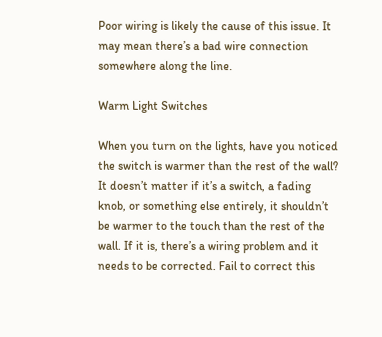Poor wiring is likely the cause of this issue. It may mean there’s a bad wire connection somewhere along the line.

Warm Light Switches

When you turn on the lights, have you noticed the switch is warmer than the rest of the wall? It doesn’t matter if it’s a switch, a fading knob, or something else entirely, it shouldn’t be warmer to the touch than the rest of the wall. If it is, there’s a wiring problem and it needs to be corrected. Fail to correct this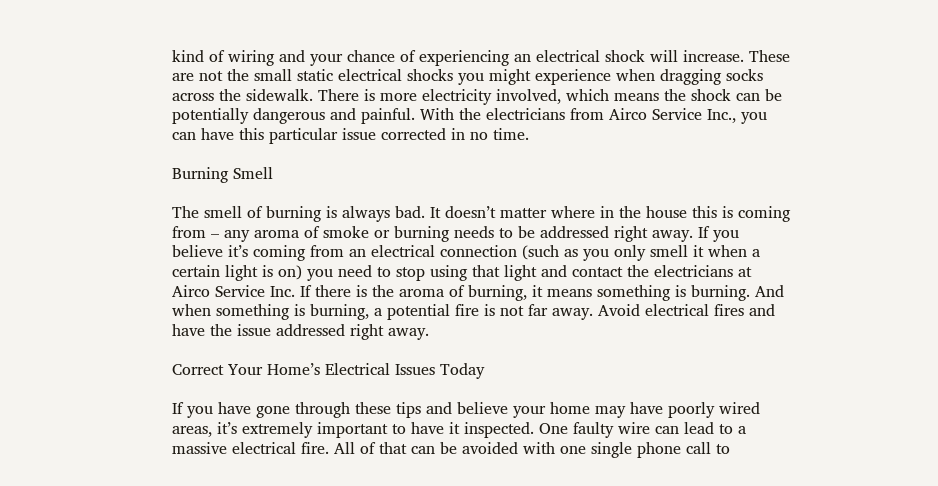kind of wiring and your chance of experiencing an electrical shock will increase. These are not the small static electrical shocks you might experience when dragging socks across the sidewalk. There is more electricity involved, which means the shock can be potentially dangerous and painful. With the electricians from Airco Service Inc., you can have this particular issue corrected in no time.

Burning Smell

The smell of burning is always bad. It doesn’t matter where in the house this is coming from – any aroma of smoke or burning needs to be addressed right away. If you believe it’s coming from an electrical connection (such as you only smell it when a certain light is on) you need to stop using that light and contact the electricians at Airco Service Inc. If there is the aroma of burning, it means something is burning. And when something is burning, a potential fire is not far away. Avoid electrical fires and have the issue addressed right away.

Correct Your Home’s Electrical Issues Today

If you have gone through these tips and believe your home may have poorly wired areas, it’s extremely important to have it inspected. One faulty wire can lead to a massive electrical fire. All of that can be avoided with one single phone call to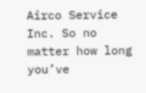Airco Service Inc. So no matter how long you’ve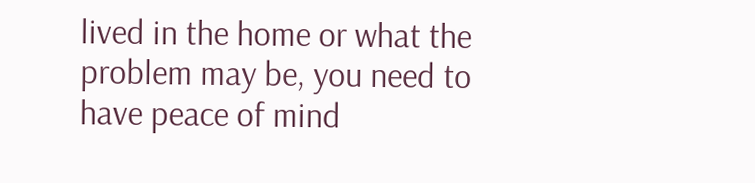lived in the home or what the problem may be, you need to have peace of mind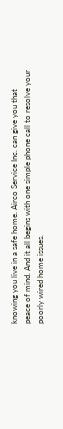knowing you live in a safe home. Airco Service Inc. can give you that peace of mind. And it all begins with one simple phone call to resolve your poorly wired home issues.